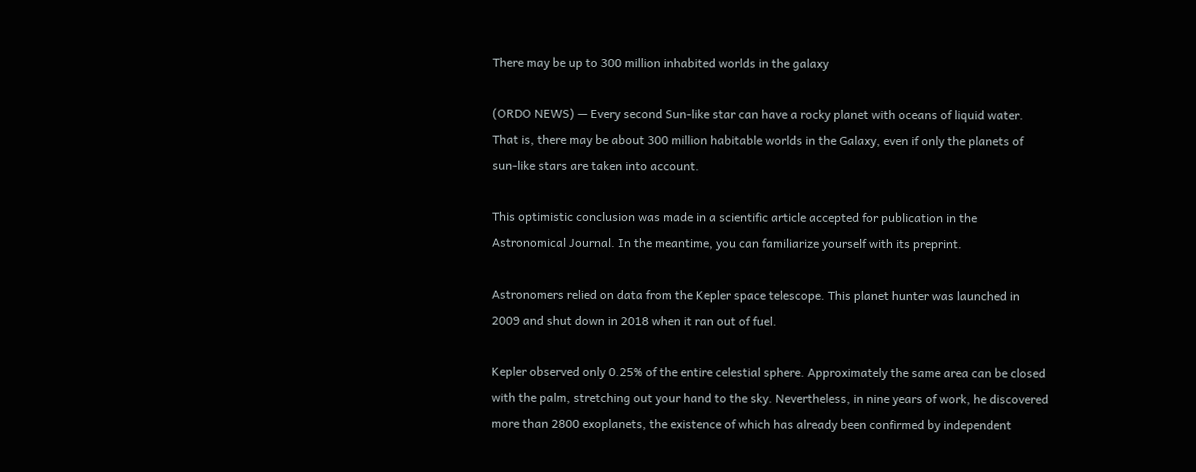There may be up to 300 million inhabited worlds in the galaxy

(ORDO NEWS) — Every second Sun-like star can have a rocky planet with oceans of liquid water. That is, there may be about 300 million habitable worlds in the Galaxy, even if only the planets of sun-like stars are taken into account.

This optimistic conclusion was made in a scientific article accepted for publication in the Astronomical Journal. In the meantime, you can familiarize yourself with its preprint.

Astronomers relied on data from the Kepler space telescope. This planet hunter was launched in 2009 and shut down in 2018 when it ran out of fuel.

Kepler observed only 0.25% of the entire celestial sphere. Approximately the same area can be closed with the palm, stretching out your hand to the sky. Nevertheless, in nine years of work, he discovered more than 2800 exoplanets, the existence of which has already been confirmed by independent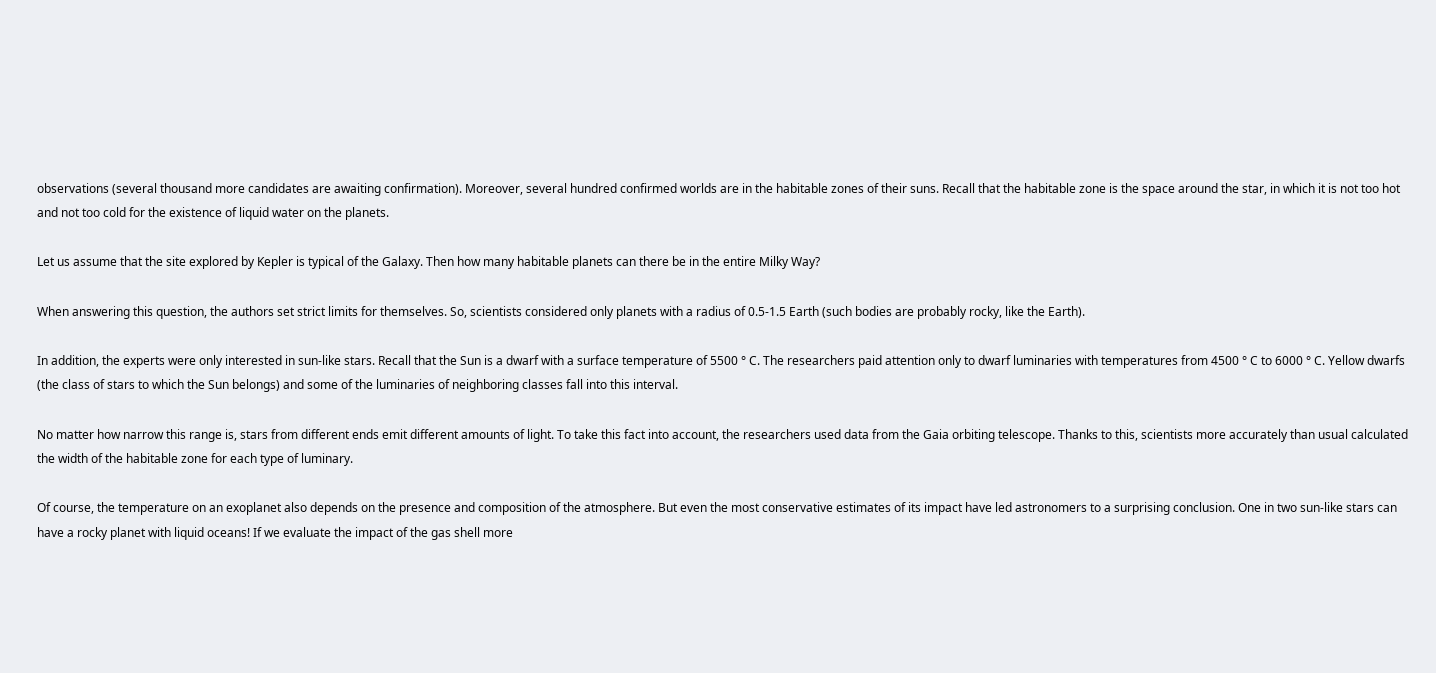observations (several thousand more candidates are awaiting confirmation). Moreover, several hundred confirmed worlds are in the habitable zones of their suns. Recall that the habitable zone is the space around the star, in which it is not too hot and not too cold for the existence of liquid water on the planets.

Let us assume that the site explored by Kepler is typical of the Galaxy. Then how many habitable planets can there be in the entire Milky Way?

When answering this question, the authors set strict limits for themselves. So, scientists considered only planets with a radius of 0.5-1.5 Earth (such bodies are probably rocky, like the Earth).

In addition, the experts were only interested in sun-like stars. Recall that the Sun is a dwarf with a surface temperature of 5500 ° C. The researchers paid attention only to dwarf luminaries with temperatures from 4500 ° C to 6000 ° C. Yellow dwarfs (the class of stars to which the Sun belongs) and some of the luminaries of neighboring classes fall into this interval.

No matter how narrow this range is, stars from different ends emit different amounts of light. To take this fact into account, the researchers used data from the Gaia orbiting telescope. Thanks to this, scientists more accurately than usual calculated the width of the habitable zone for each type of luminary.

Of course, the temperature on an exoplanet also depends on the presence and composition of the atmosphere. But even the most conservative estimates of its impact have led astronomers to a surprising conclusion. One in two sun-like stars can have a rocky planet with liquid oceans! If we evaluate the impact of the gas shell more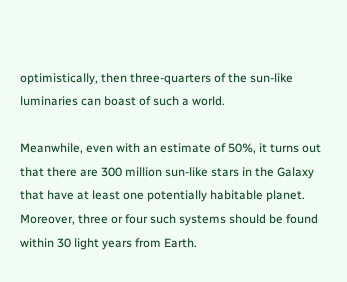optimistically, then three-quarters of the sun-like luminaries can boast of such a world.

Meanwhile, even with an estimate of 50%, it turns out that there are 300 million sun-like stars in the Galaxy that have at least one potentially habitable planet. Moreover, three or four such systems should be found within 30 light years from Earth.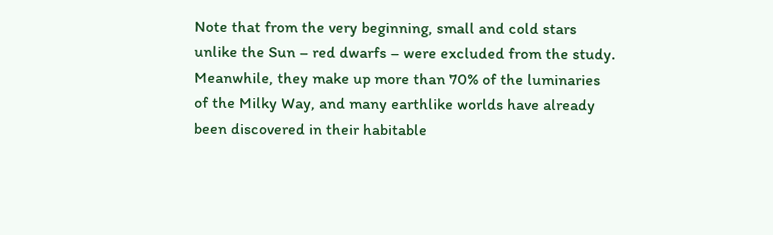Note that from the very beginning, small and cold stars unlike the Sun – red dwarfs – were excluded from the study. Meanwhile, they make up more than 70% of the luminaries of the Milky Way, and many earthlike worlds have already been discovered in their habitable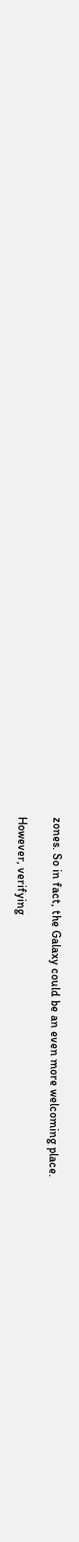zones. So in fact, the Galaxy could be an even more welcoming place.

However, verifying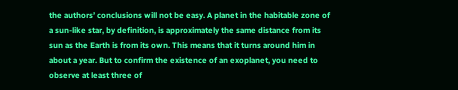the authors’ conclusions will not be easy. A planet in the habitable zone of a sun-like star, by definition, is approximately the same distance from its sun as the Earth is from its own. This means that it turns around him in about a year. But to confirm the existence of an exoplanet, you need to observe at least three of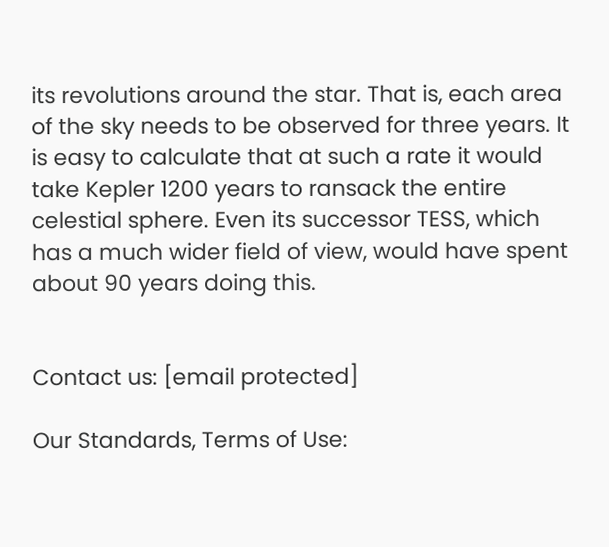its revolutions around the star. That is, each area of the sky needs to be observed for three years. It is easy to calculate that at such a rate it would take Kepler 1200 years to ransack the entire celestial sphere. Even its successor TESS, which has a much wider field of view, would have spent about 90 years doing this.


Contact us: [email protected]

Our Standards, Terms of Use: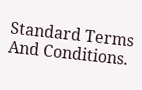Standard Terms And Conditions.